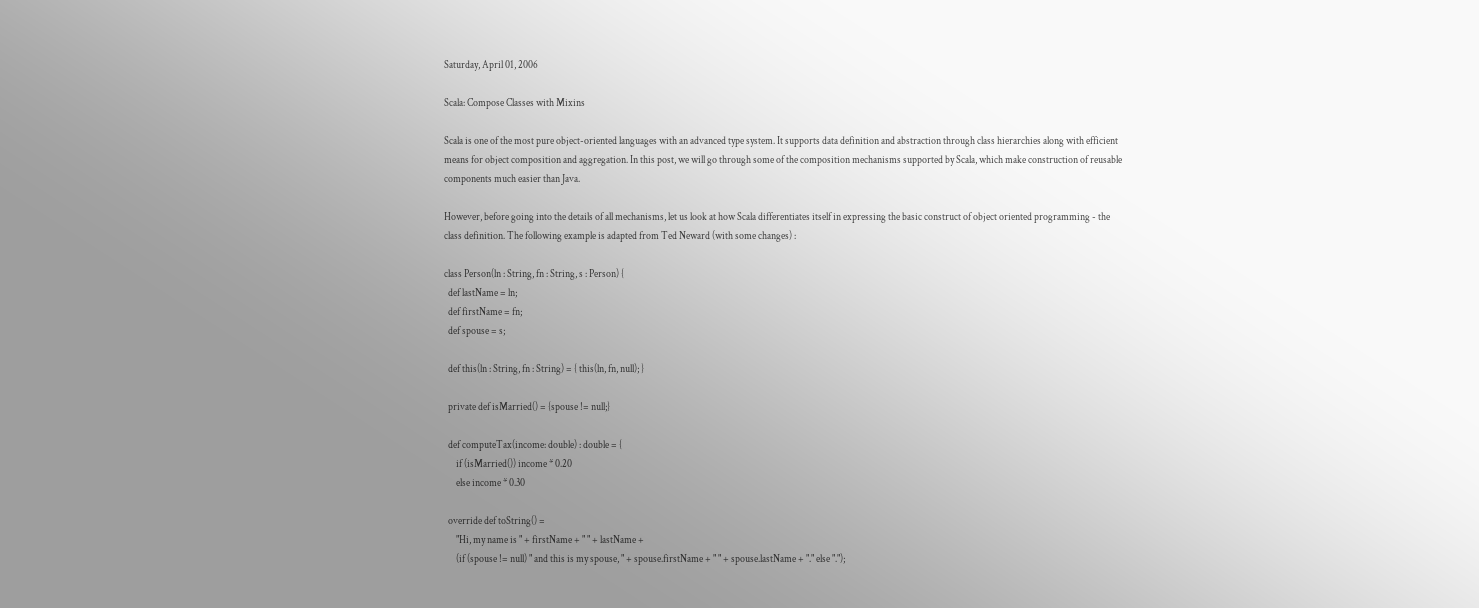Saturday, April 01, 2006

Scala: Compose Classes with Mixins

Scala is one of the most pure object-oriented languages with an advanced type system. It supports data definition and abstraction through class hierarchies along with efficient means for object composition and aggregation. In this post, we will go through some of the composition mechanisms supported by Scala, which make construction of reusable components much easier than Java.

However, before going into the details of all mechanisms, let us look at how Scala differentiates itself in expressing the basic construct of object oriented programming - the class definition. The following example is adapted from Ted Neward (with some changes) :

class Person(ln : String, fn : String, s : Person) {
  def lastName = ln;
  def firstName = fn;
  def spouse = s;

  def this(ln : String, fn : String) = { this(ln, fn, null); }

  private def isMarried() = {spouse != null;}

  def computeTax(income: double) : double = {
      if (isMarried()) income * 0.20
      else income * 0.30

  override def toString() =
      "Hi, my name is " + firstName + " " + lastName +
      (if (spouse != null) " and this is my spouse, " + spouse.firstName + " " + spouse.lastName + "." else ".");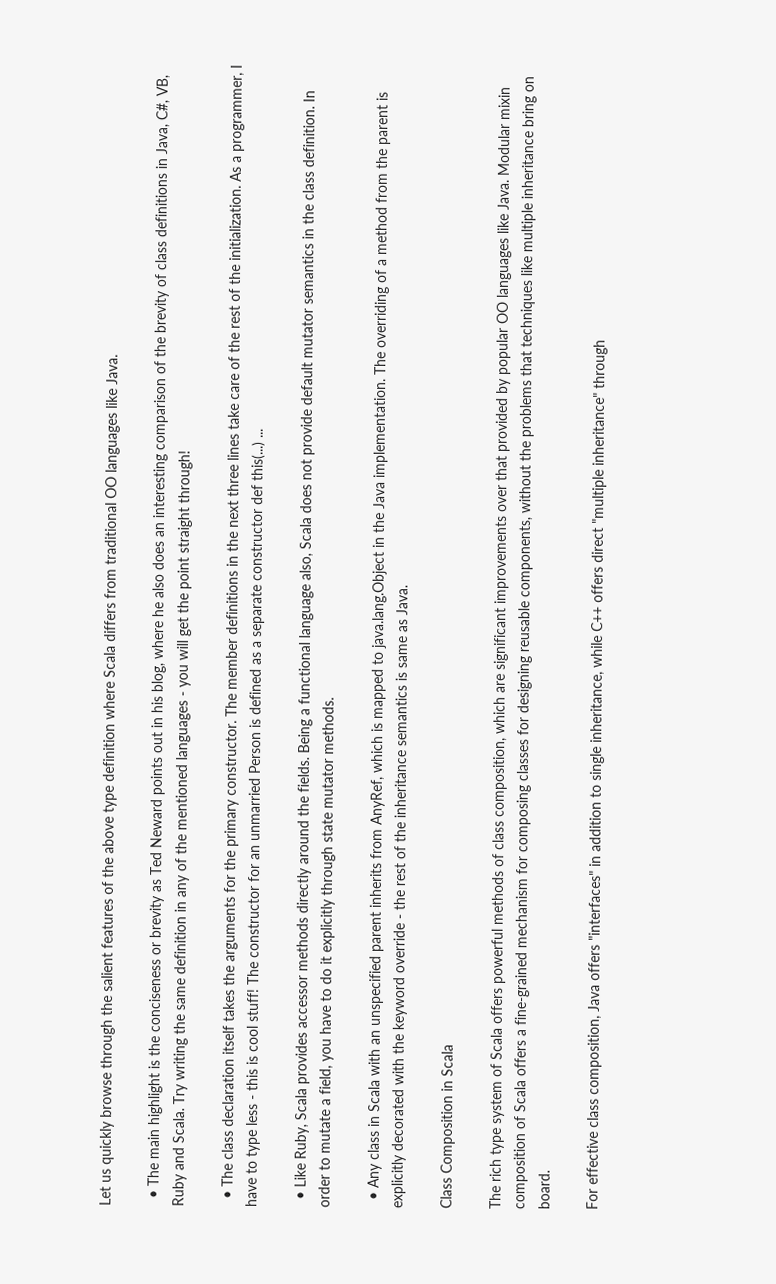Let us quickly browse through the salient features of the above type definition where Scala differs from traditional OO languages like Java.

  • The main highlight is the conciseness or brevity as Ted Neward points out in his blog, where he also does an interesting comparison of the brevity of class definitions in Java, C#, VB, Ruby and Scala. Try writing the same definition in any of the mentioned languages - you will get the point straight through!

  • The class declaration itself takes the arguments for the primary constructor. The member definitions in the next three lines take care of the rest of the initialization. As a programmer, I have to type less - this is cool stuff! The constructor for an unmarried Person is defined as a separate constructor def this(...) ...

  • Like Ruby, Scala provides accessor methods directly around the fields. Being a functional language also, Scala does not provide default mutator semantics in the class definition. In order to mutate a field, you have to do it explicitly through state mutator methods.

  • Any class in Scala with an unspecified parent inherits from AnyRef, which is mapped to java.lang.Object in the Java implementation. The overriding of a method from the parent is explicitly decorated with the keyword override - the rest of the inheritance semantics is same as Java.

Class Composition in Scala

The rich type system of Scala offers powerful methods of class composition, which are significant improvements over that provided by popular OO languages like Java. Modular mixin composition of Scala offers a fine-grained mechanism for composing classes for designing reusable components, without the problems that techniques like multiple inheritance bring on board.

For effective class composition, Java offers "interfaces" in addition to single inheritance, while C++ offers direct "multiple inheritance" through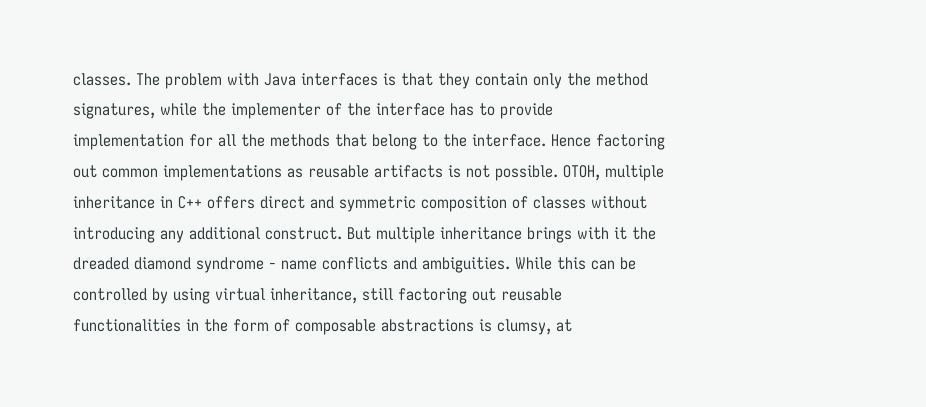classes. The problem with Java interfaces is that they contain only the method signatures, while the implementer of the interface has to provide implementation for all the methods that belong to the interface. Hence factoring out common implementations as reusable artifacts is not possible. OTOH, multiple inheritance in C++ offers direct and symmetric composition of classes without introducing any additional construct. But multiple inheritance brings with it the dreaded diamond syndrome - name conflicts and ambiguities. While this can be controlled by using virtual inheritance, still factoring out reusable functionalities in the form of composable abstractions is clumsy, at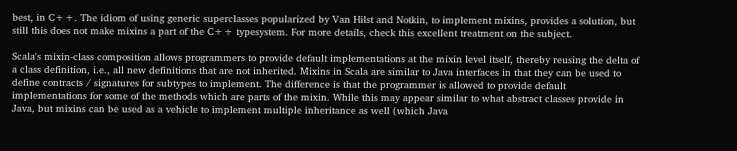best, in C++. The idiom of using generic superclasses popularized by Van Hilst and Notkin, to implement mixins, provides a solution, but still this does not make mixins a part of the C++ typesystem. For more details, check this excellent treatment on the subject.

Scala's mixin-class composition allows programmers to provide default implementations at the mixin level itself, thereby reusing the delta of a class definition, i.e., all new definitions that are not inherited. Mixins in Scala are similar to Java interfaces in that they can be used to define contracts / signatures for subtypes to implement. The difference is that the programmer is allowed to provide default implementations for some of the methods which are parts of the mixin. While this may appear similar to what abstract classes provide in Java, but mixins can be used as a vehicle to implement multiple inheritance as well (which Java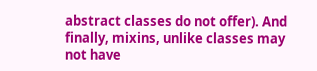abstract classes do not offer). And finally, mixins, unlike classes may not have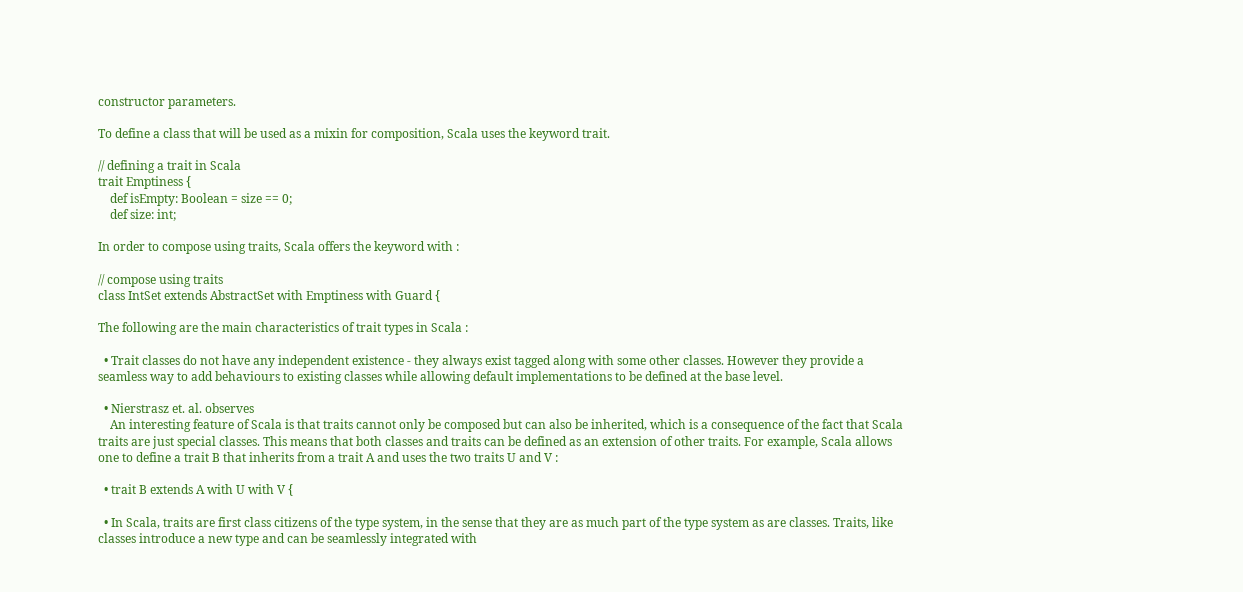constructor parameters.

To define a class that will be used as a mixin for composition, Scala uses the keyword trait.

// defining a trait in Scala
trait Emptiness {
    def isEmpty: Boolean = size == 0;
    def size: int;

In order to compose using traits, Scala offers the keyword with :

// compose using traits
class IntSet extends AbstractSet with Emptiness with Guard {

The following are the main characteristics of trait types in Scala :

  • Trait classes do not have any independent existence - they always exist tagged along with some other classes. However they provide a seamless way to add behaviours to existing classes while allowing default implementations to be defined at the base level.

  • Nierstrasz et. al. observes
    An interesting feature of Scala is that traits cannot only be composed but can also be inherited, which is a consequence of the fact that Scala traits are just special classes. This means that both classes and traits can be defined as an extension of other traits. For example, Scala allows one to define a trait B that inherits from a trait A and uses the two traits U and V :

  • trait B extends A with U with V {

  • In Scala, traits are first class citizens of the type system, in the sense that they are as much part of the type system as are classes. Traits, like classes introduce a new type and can be seamlessly integrated with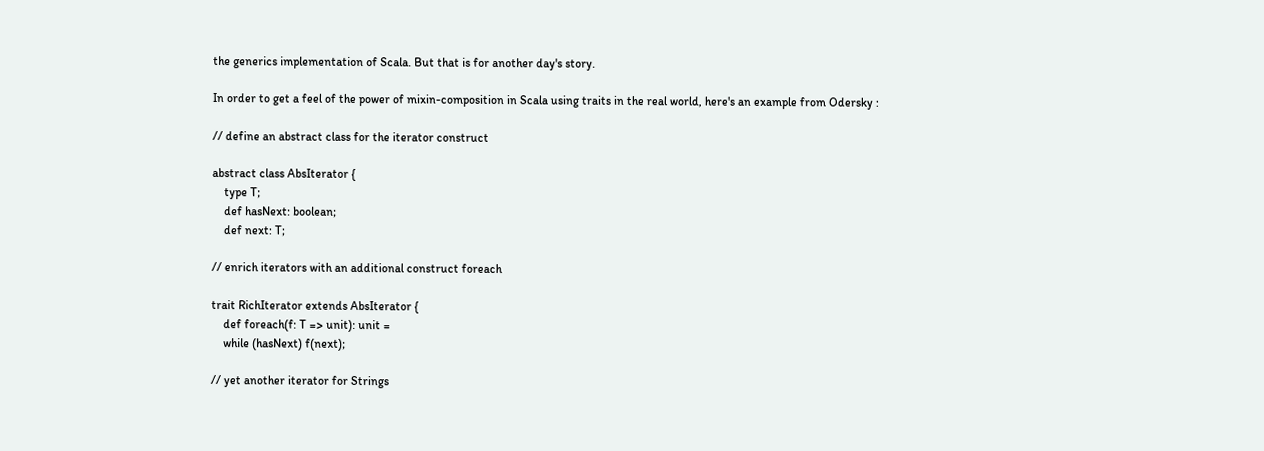the generics implementation of Scala. But that is for another day's story.

In order to get a feel of the power of mixin-composition in Scala using traits in the real world, here's an example from Odersky :

// define an abstract class for the iterator construct

abstract class AbsIterator {
    type T;
    def hasNext: boolean;
    def next: T;

// enrich iterators with an additional construct foreach

trait RichIterator extends AbsIterator {
    def foreach(f: T => unit): unit =
    while (hasNext) f(next);

// yet another iterator for Strings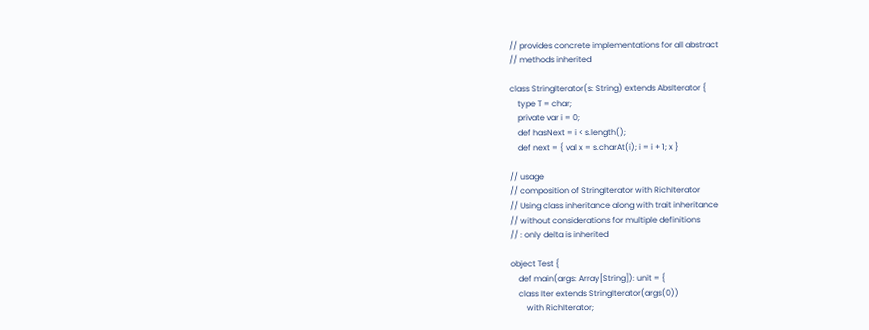// provides concrete implementations for all abstract
// methods inherited

class StringIterator(s: String) extends AbsIterator {
    type T = char;
    private var i = 0;
    def hasNext = i < s.length();
    def next = { val x = s.charAt(i); i = i + 1; x }

// usage
// composition of StringIterator with RichIterator
// Using class inheritance along with trait inheritance
// without considerations for multiple definitions
// : only delta is inherited

object Test {
    def main(args: Array[String]): unit = {
    class Iter extends StringIterator(args(0))
        with RichIterator;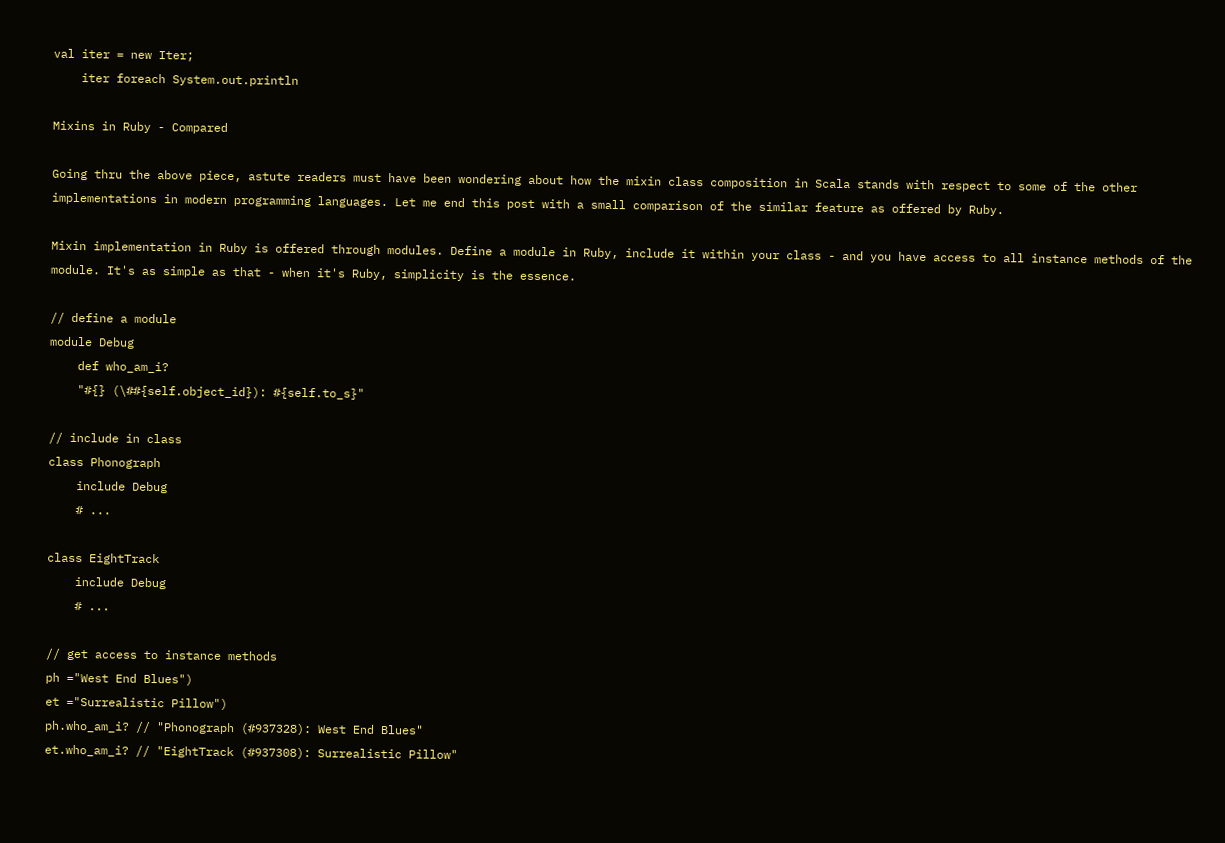val iter = new Iter;
    iter foreach System.out.println

Mixins in Ruby - Compared

Going thru the above piece, astute readers must have been wondering about how the mixin class composition in Scala stands with respect to some of the other implementations in modern programming languages. Let me end this post with a small comparison of the similar feature as offered by Ruby.

Mixin implementation in Ruby is offered through modules. Define a module in Ruby, include it within your class - and you have access to all instance methods of the module. It's as simple as that - when it's Ruby, simplicity is the essence.

// define a module
module Debug
    def who_am_i?
    "#{} (\##{self.object_id}): #{self.to_s}"

// include in class
class Phonograph
    include Debug
    # ...

class EightTrack
    include Debug
    # ...

// get access to instance methods
ph ="West End Blues")
et ="Surrealistic Pillow")
ph.who_am_i? // "Phonograph (#937328): West End Blues"
et.who_am_i? // "EightTrack (#937308): Surrealistic Pillow"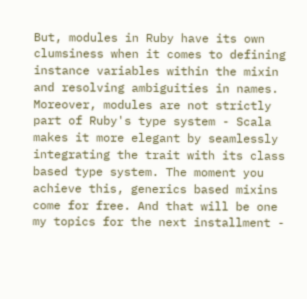But, modules in Ruby have its own clumsiness when it comes to defining instance variables within the mixin and resolving ambiguities in names. Moreover, modules are not strictly part of Ruby's type system - Scala makes it more elegant by seamlessly integrating the trait with its class based type system. The moment you achieve this, generics based mixins come for free. And that will be one my topics for the next installment -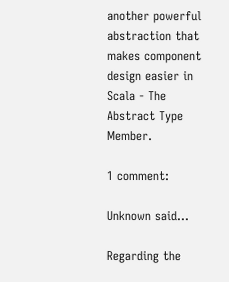another powerful abstraction that makes component design easier in Scala - The Abstract Type Member.

1 comment:

Unknown said...

Regarding the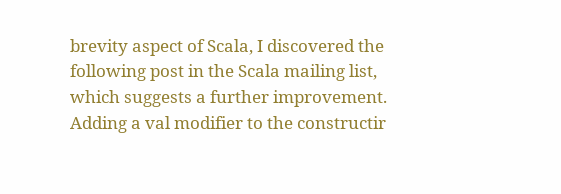brevity aspect of Scala, I discovered the following post in the Scala mailing list, which suggests a further improvement. Adding a val modifier to the constructir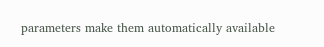parameters make them automatically available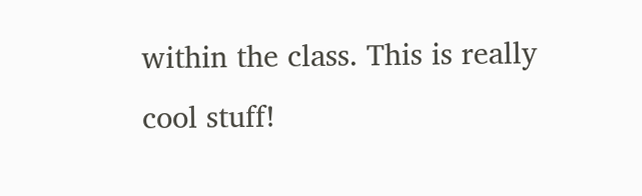within the class. This is really cool stuff!